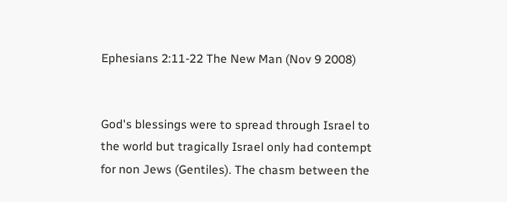Ephesians 2:11-22 The New Man (Nov 9 2008)


God's blessings were to spread through Israel to the world but tragically Israel only had contempt for non Jews (Gentiles). The chasm between the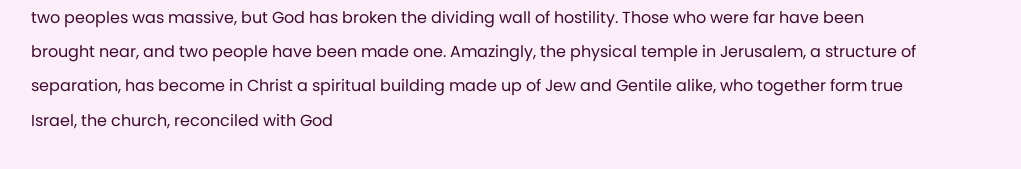two peoples was massive, but God has broken the dividing wall of hostility. Those who were far have been brought near, and two people have been made one. Amazingly, the physical temple in Jerusalem, a structure of separation, has become in Christ a spiritual building made up of Jew and Gentile alike, who together form true Israel, the church, reconciled with God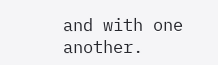and with one another.